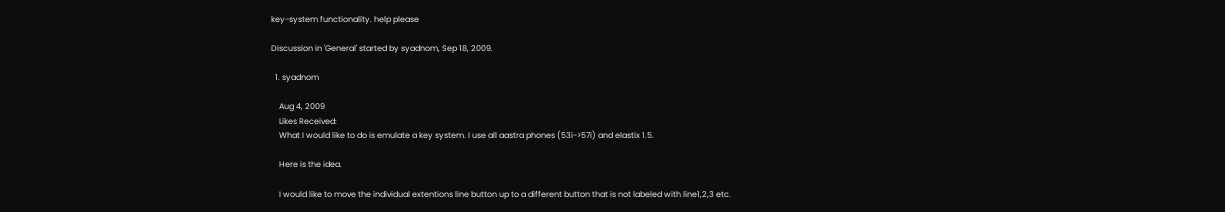key-system functionality. help please

Discussion in 'General' started by syadnom, Sep 18, 2009.

  1. syadnom

    Aug 4, 2009
    Likes Received:
    What I would like to do is emulate a key system. I use all aastra phones (53i->57i) and elastix 1.5.

    Here is the idea.

    I would like to move the individual extentions line button up to a different button that is not labeled with line1,2,3 etc.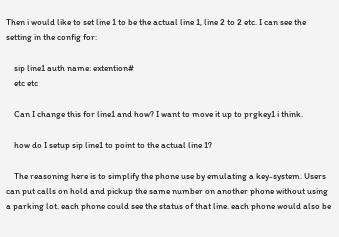Then i would like to set line 1 to be the actual line 1, line 2 to 2 etc. I can see the setting in the config for:

    sip line1 auth name: extention#
    etc etc

    Can I change this for line1 and how? I want to move it up to prgkey1 i think.

    how do I setup sip line1 to point to the actual line 1?

    The reasoning here is to simplify the phone use by emulating a key-system. Users can put calls on hold and pickup the same number on another phone without using a parking lot. each phone could see the status of that line. each phone would also be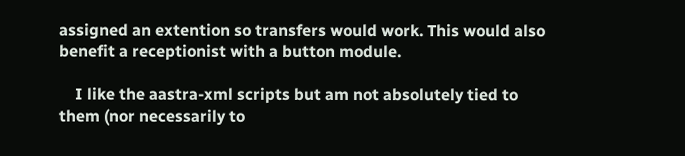assigned an extention so transfers would work. This would also benefit a receptionist with a button module.

    I like the aastra-xml scripts but am not absolutely tied to them (nor necessarily to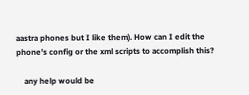aastra phones but I like them). How can I edit the phone's config or the xml scripts to accomplish this?

    any help would be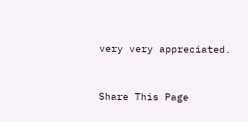very very appreciated.


Share This Page